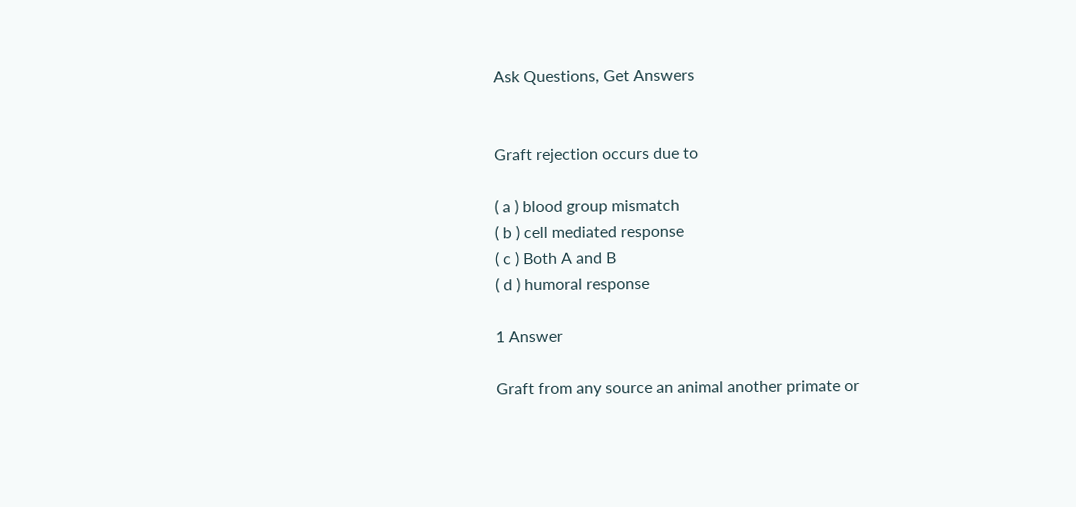Ask Questions, Get Answers


Graft rejection occurs due to

( a ) blood group mismatch
( b ) cell mediated response
( c ) Both A and B
( d ) humoral response

1 Answer

Graft from any source an animal another primate or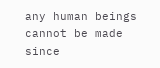any human beings cannot be made since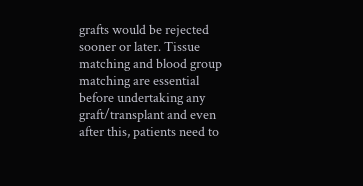grafts would be rejected sooner or later. Tissue matching and blood group matching are essential before undertaking any graft/transplant and even after this, patients need to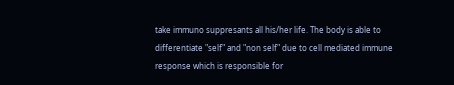take immuno suppresants all his/her life. The body is able to differentiate "self" and "non self" due to cell mediated immune response which is responsible for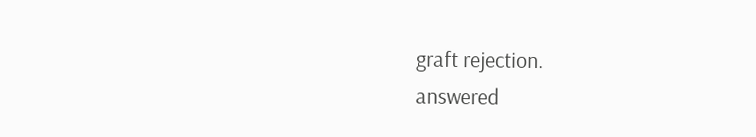graft rejection.
answered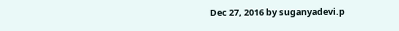Dec 27, 2016 by suganyadevi.p